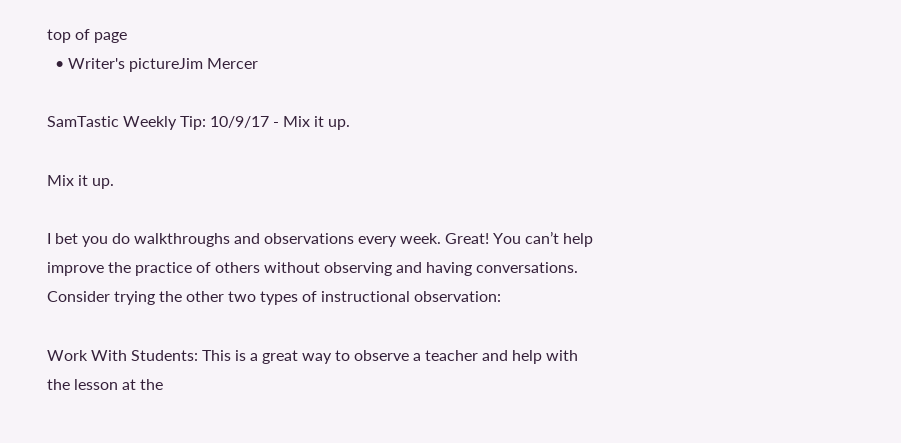top of page
  • Writer's pictureJim Mercer

SamTastic Weekly Tip: 10/9/17 - Mix it up.

Mix it up.

I bet you do walkthroughs and observations every week. Great! You can’t help improve the practice of others without observing and having conversations. Consider trying the other two types of instructional observation:

Work With Students: This is a great way to observe a teacher and help with the lesson at the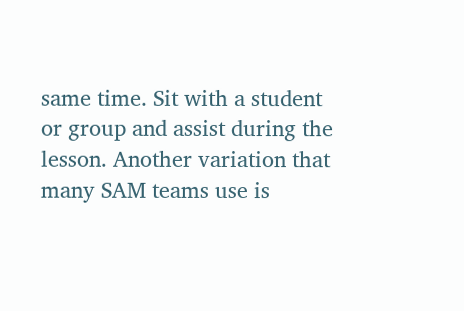same time. Sit with a student or group and assist during the lesson. Another variation that many SAM teams use is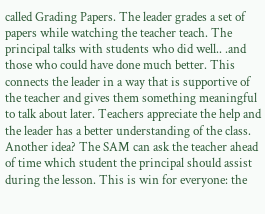called Grading Papers. The leader grades a set of papers while watching the teacher teach. The principal talks with students who did well.. .and those who could have done much better. This connects the leader in a way that is supportive of the teacher and gives them something meaningful to talk about later. Teachers appreciate the help and the leader has a better understanding of the class. Another idea? The SAM can ask the teacher ahead of time which student the principal should assist during the lesson. This is win for everyone: the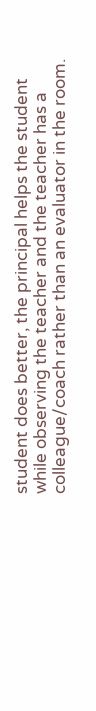student does better, the principal helps the student while observing the teacher and the teacher has a colleague/coach rather than an evaluator in the room.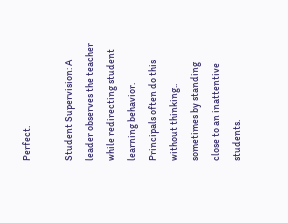Perfect.

Student Supervision: A leader observes the teacher while redirecting student learning behavior. Principals often do this without thinking.. sometimes by standing close to an inattentive students.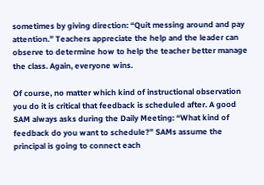sometimes by giving direction: “Quit messing around and pay attention.” Teachers appreciate the help and the leader can observe to determine how to help the teacher better manage the class. Again, everyone wins.

Of course, no matter which kind of instructional observation you do it is critical that feedback is scheduled after. A good SAM always asks during the Daily Meeting: “What kind of feedback do you want to schedule?” SAMs assume the principal is going to connect each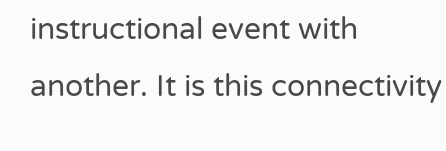instructional event with another. It is this connectivity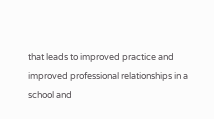that leads to improved practice and improved professional relationships in a school and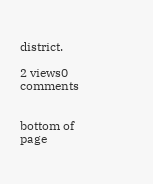district.

2 views0 comments


bottom of page